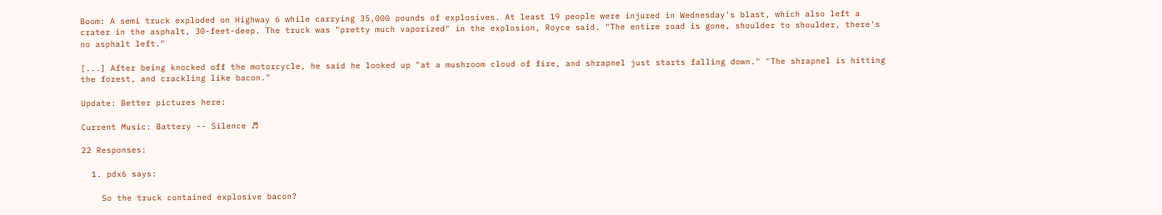Boom: A semi truck exploded on Highway 6 while carrying 35,000 pounds of explosives. At least 19 people were injured in Wednesday's blast, which also left a crater in the asphalt, 30-feet-deep. The truck was "pretty much vaporized" in the explosion, Royce said. "The entire road is gone, shoulder to shoulder, there's no asphalt left."

[...] After being knocked off the motorcycle, he said he looked up "at a mushroom cloud of fire, and shrapnel just starts falling down." "The shrapnel is hitting the forest, and crackling like bacon."

Update: Better pictures here:

Current Music: Battery -- Silence ♬

22 Responses:

  1. pdx6 says:

    So the truck contained explosive bacon?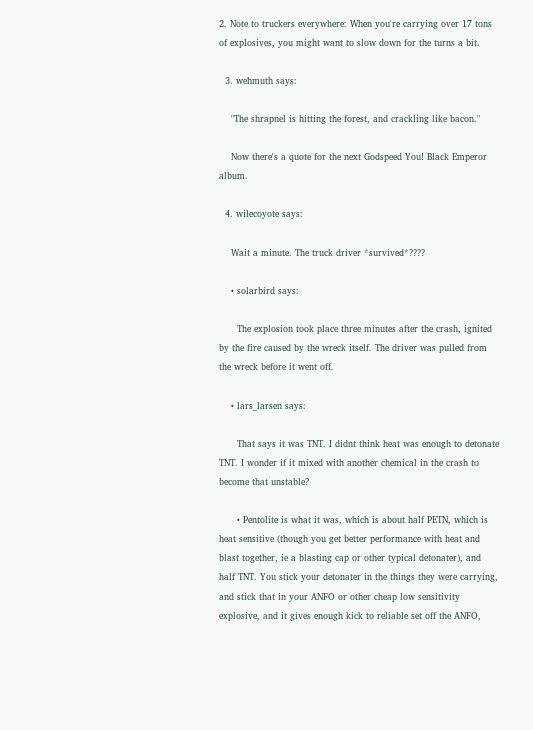2. Note to truckers everywhere: When you're carrying over 17 tons of explosives, you might want to slow down for the turns a bit.

  3. wehmuth says:

    "The shrapnel is hitting the forest, and crackling like bacon."

    Now there's a quote for the next Godspeed You! Black Emperor album.

  4. wilecoyote says:

    Wait a minute. The truck driver *survived*????

    • solarbird says:

      The explosion took place three minutes after the crash, ignited by the fire caused by the wreck itself. The driver was pulled from the wreck before it went off.

    • lars_larsen says:

      That says it was TNT. I didnt think heat was enough to detonate TNT. I wonder if it mixed with another chemical in the crash to become that unstable?

      • Pentolite is what it was, which is about half PETN, which is heat sensitive (though you get better performance with heat and blast together, ie a blasting cap or other typical detonater), and half TNT. You stick your detonater in the things they were carrying, and stick that in your ANFO or other cheap low sensitivity explosive, and it gives enough kick to reliable set off the ANFO,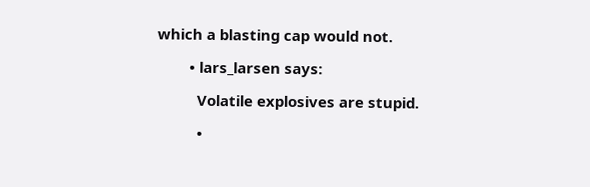which a blasting cap would not.

        • lars_larsen says:

          Volatile explosives are stupid.

          •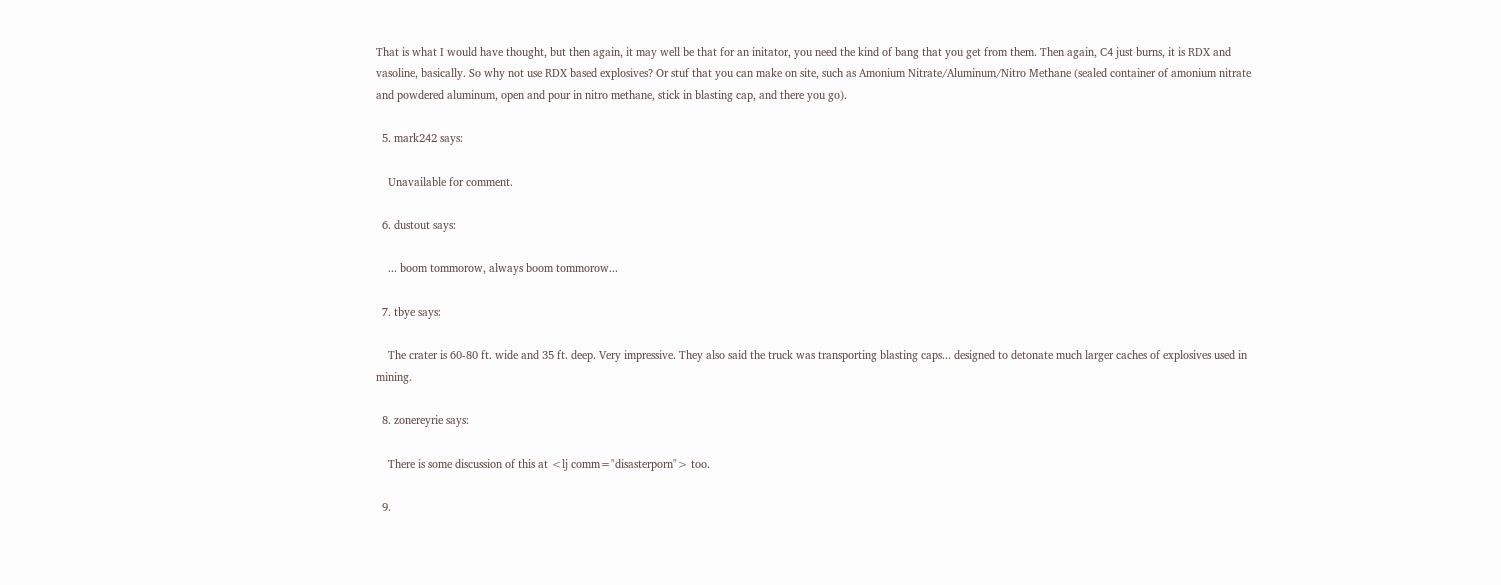That is what I would have thought, but then again, it may well be that for an initator, you need the kind of bang that you get from them. Then again, C4 just burns, it is RDX and vasoline, basically. So why not use RDX based explosives? Or stuf that you can make on site, such as Amonium Nitrate/Aluminum/Nitro Methane (sealed container of amonium nitrate and powdered aluminum, open and pour in nitro methane, stick in blasting cap, and there you go).

  5. mark242 says:

    Unavailable for comment.

  6. dustout says:

    ... boom tommorow, always boom tommorow...

  7. tbye says:

    The crater is 60-80 ft. wide and 35 ft. deep. Very impressive. They also said the truck was transporting blasting caps... designed to detonate much larger caches of explosives used in mining.

  8. zonereyrie says:

    There is some discussion of this at <lj comm="disasterporn"> too.

  9.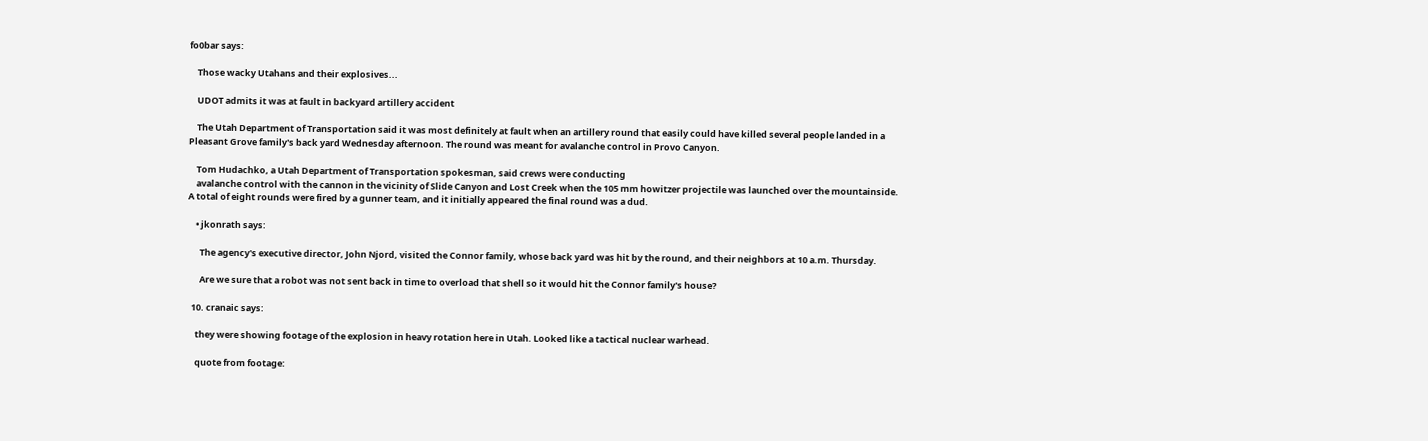fo0bar says:

    Those wacky Utahans and their explosives...

    UDOT admits it was at fault in backyard artillery accident

    The Utah Department of Transportation said it was most definitely at fault when an artillery round that easily could have killed several people landed in a Pleasant Grove family's back yard Wednesday afternoon. The round was meant for avalanche control in Provo Canyon.

    Tom Hudachko, a Utah Department of Transportation spokesman, said crews were conducting
    avalanche control with the cannon in the vicinity of Slide Canyon and Lost Creek when the 105 mm howitzer projectile was launched over the mountainside. A total of eight rounds were fired by a gunner team, and it initially appeared the final round was a dud.

    • jkonrath says:

      The agency's executive director, John Njord, visited the Connor family, whose back yard was hit by the round, and their neighbors at 10 a.m. Thursday.

      Are we sure that a robot was not sent back in time to overload that shell so it would hit the Connor family's house?

  10. cranaic says:

    they were showing footage of the explosion in heavy rotation here in Utah. Looked like a tactical nuclear warhead.

    quote from footage: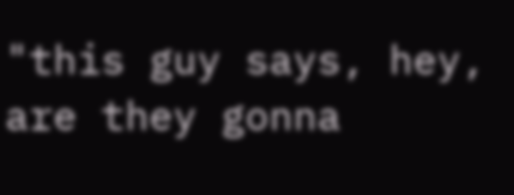"this guy says, hey, are they gonna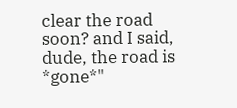clear the road soon? and I said, dude, the road is *gone*"